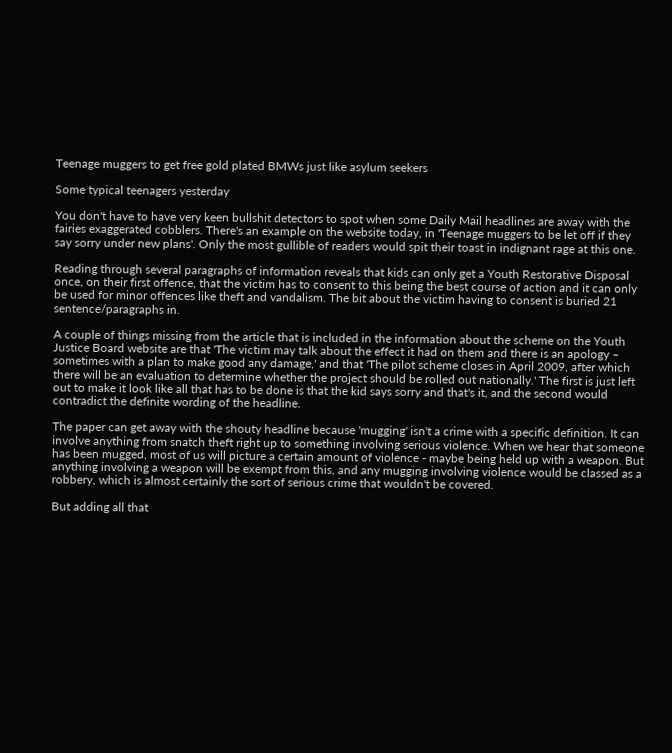Teenage muggers to get free gold plated BMWs just like asylum seekers

Some typical teenagers yesterday

You don't have to have very keen bullshit detectors to spot when some Daily Mail headlines are away with the fairies exaggerated cobblers. There's an example on the website today, in 'Teenage muggers to be let off if they say sorry under new plans'. Only the most gullible of readers would spit their toast in indignant rage at this one.

Reading through several paragraphs of information reveals that kids can only get a Youth Restorative Disposal once, on their first offence, that the victim has to consent to this being the best course of action and it can only be used for minor offences like theft and vandalism. The bit about the victim having to consent is buried 21 sentence/paragraphs in.

A couple of things missing from the article that is included in the information about the scheme on the Youth Justice Board website are that 'The victim may talk about the effect it had on them and there is an apology – sometimes with a plan to make good any damage,' and that 'The pilot scheme closes in April 2009, after which there will be an evaluation to determine whether the project should be rolled out nationally.' The first is just left out to make it look like all that has to be done is that the kid says sorry and that's it, and the second would contradict the definite wording of the headline.

The paper can get away with the shouty headline because 'mugging' isn't a crime with a specific definition. It can involve anything from snatch theft right up to something involving serious violence. When we hear that someone has been mugged, most of us will picture a certain amount of violence - maybe being held up with a weapon. But anything involving a weapon will be exempt from this, and any mugging involving violence would be classed as a robbery, which is almost certainly the sort of serious crime that wouldn't be covered.

But adding all that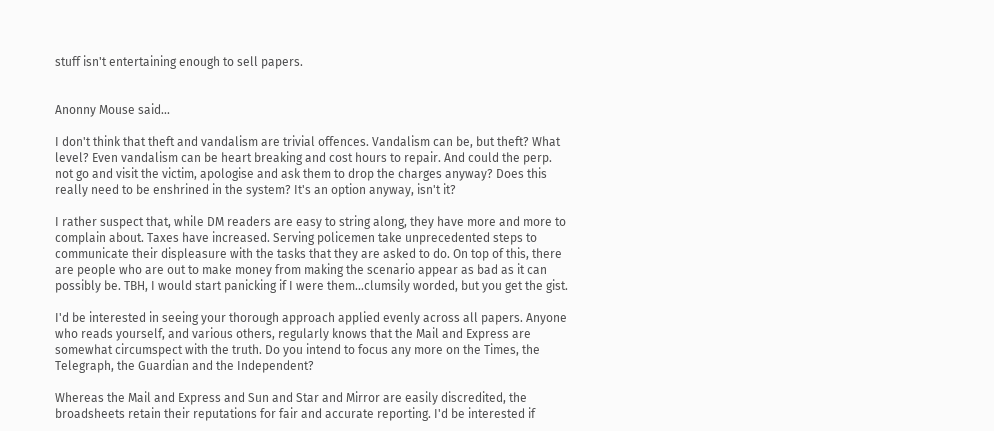stuff isn't entertaining enough to sell papers.


Anonny Mouse said...

I don't think that theft and vandalism are trivial offences. Vandalism can be, but theft? What level? Even vandalism can be heart breaking and cost hours to repair. And could the perp. not go and visit the victim, apologise and ask them to drop the charges anyway? Does this really need to be enshrined in the system? It's an option anyway, isn't it?

I rather suspect that, while DM readers are easy to string along, they have more and more to complain about. Taxes have increased. Serving policemen take unprecedented steps to communicate their displeasure with the tasks that they are asked to do. On top of this, there are people who are out to make money from making the scenario appear as bad as it can possibly be. TBH, I would start panicking if I were them...clumsily worded, but you get the gist.

I'd be interested in seeing your thorough approach applied evenly across all papers. Anyone who reads yourself, and various others, regularly knows that the Mail and Express are somewhat circumspect with the truth. Do you intend to focus any more on the Times, the Telegraph, the Guardian and the Independent?

Whereas the Mail and Express and Sun and Star and Mirror are easily discredited, the broadsheets retain their reputations for fair and accurate reporting. I'd be interested if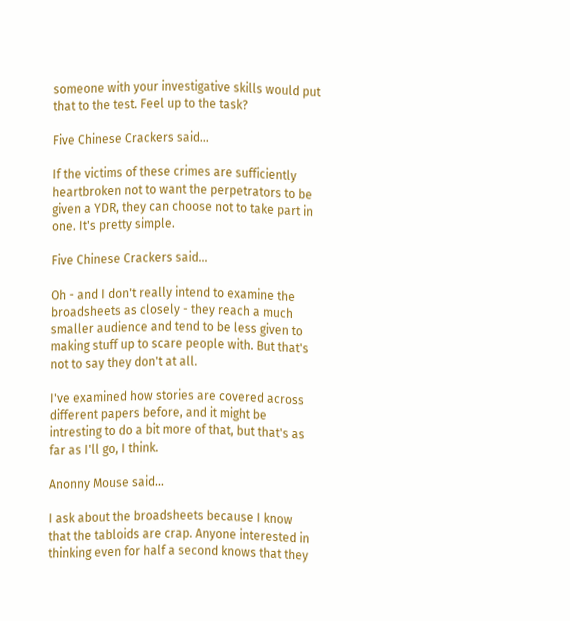someone with your investigative skills would put that to the test. Feel up to the task?

Five Chinese Crackers said...

If the victims of these crimes are sufficiently heartbroken not to want the perpetrators to be given a YDR, they can choose not to take part in one. It's pretty simple.

Five Chinese Crackers said...

Oh - and I don't really intend to examine the broadsheets as closely - they reach a much smaller audience and tend to be less given to making stuff up to scare people with. But that's not to say they don't at all.

I've examined how stories are covered across different papers before, and it might be intresting to do a bit more of that, but that's as far as I'll go, I think.

Anonny Mouse said...

I ask about the broadsheets because I know that the tabloids are crap. Anyone interested in thinking even for half a second knows that they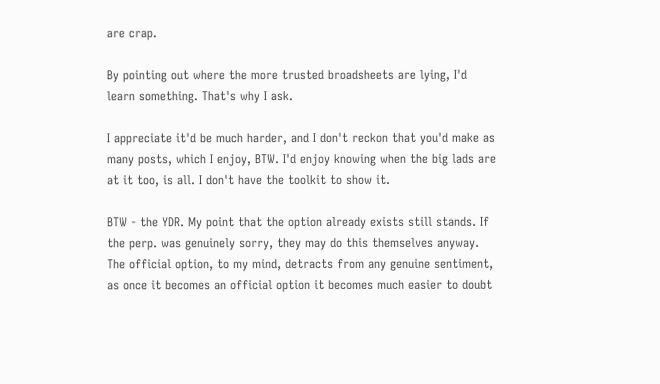are crap.

By pointing out where the more trusted broadsheets are lying, I'd learn something. That's why I ask.

I appreciate it'd be much harder, and I don't reckon that you'd make as many posts, which I enjoy, BTW. I'd enjoy knowing when the big lads are at it too, is all. I don't have the toolkit to show it.

BTW - the YDR. My point that the option already exists still stands. If the perp. was genuinely sorry, they may do this themselves anyway. The official option, to my mind, detracts from any genuine sentiment, as once it becomes an official option it becomes much easier to doubt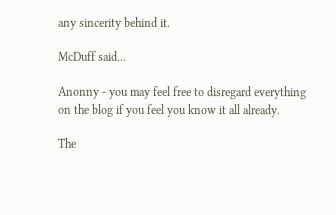any sincerity behind it.

McDuff said...

Anonny - you may feel free to disregard everything on the blog if you feel you know it all already.

The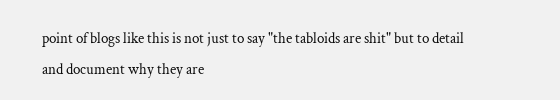point of blogs like this is not just to say "the tabloids are shit" but to detail and document why they are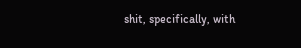shit, specifically, with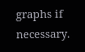graphs if necessary.